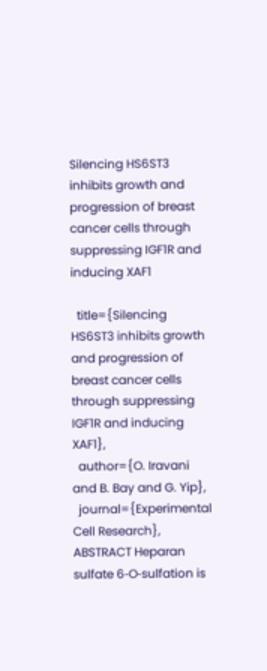Silencing HS6ST3 inhibits growth and progression of breast cancer cells through suppressing IGF1R and inducing XAF1

  title={Silencing HS6ST3 inhibits growth and progression of breast cancer cells through suppressing IGF1R and inducing XAF1},
  author={O. Iravani and B. Bay and G. Yip},
  journal={Experimental Cell Research},
ABSTRACT Heparan sulfate 6‐O‐sulfation is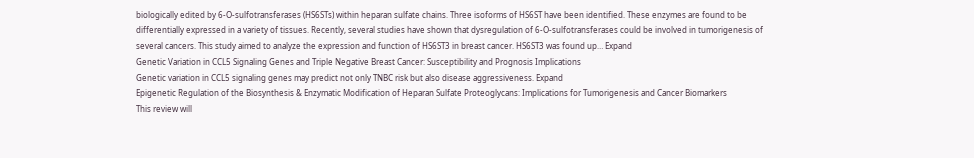biologically edited by 6‐O‐sulfotransferases (HS6STs) within heparan sulfate chains. Three isoforms of HS6ST have been identified. These enzymes are found to be differentially expressed in a variety of tissues. Recently, several studies have shown that dysregulation of 6‐O‐sulfotransferases could be involved in tumorigenesis of several cancers. This study aimed to analyze the expression and function of HS6ST3 in breast cancer. HS6ST3 was found up… Expand
Genetic Variation in CCL5 Signaling Genes and Triple Negative Breast Cancer: Susceptibility and Prognosis Implications
Genetic variation in CCL5 signaling genes may predict not only TNBC risk but also disease aggressiveness. Expand
Epigenetic Regulation of the Biosynthesis & Enzymatic Modification of Heparan Sulfate Proteoglycans: Implications for Tumorigenesis and Cancer Biomarkers
This review will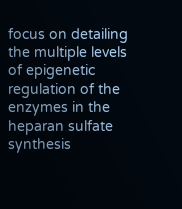focus on detailing the multiple levels of epigenetic regulation of the enzymes in the heparan sulfate synthesis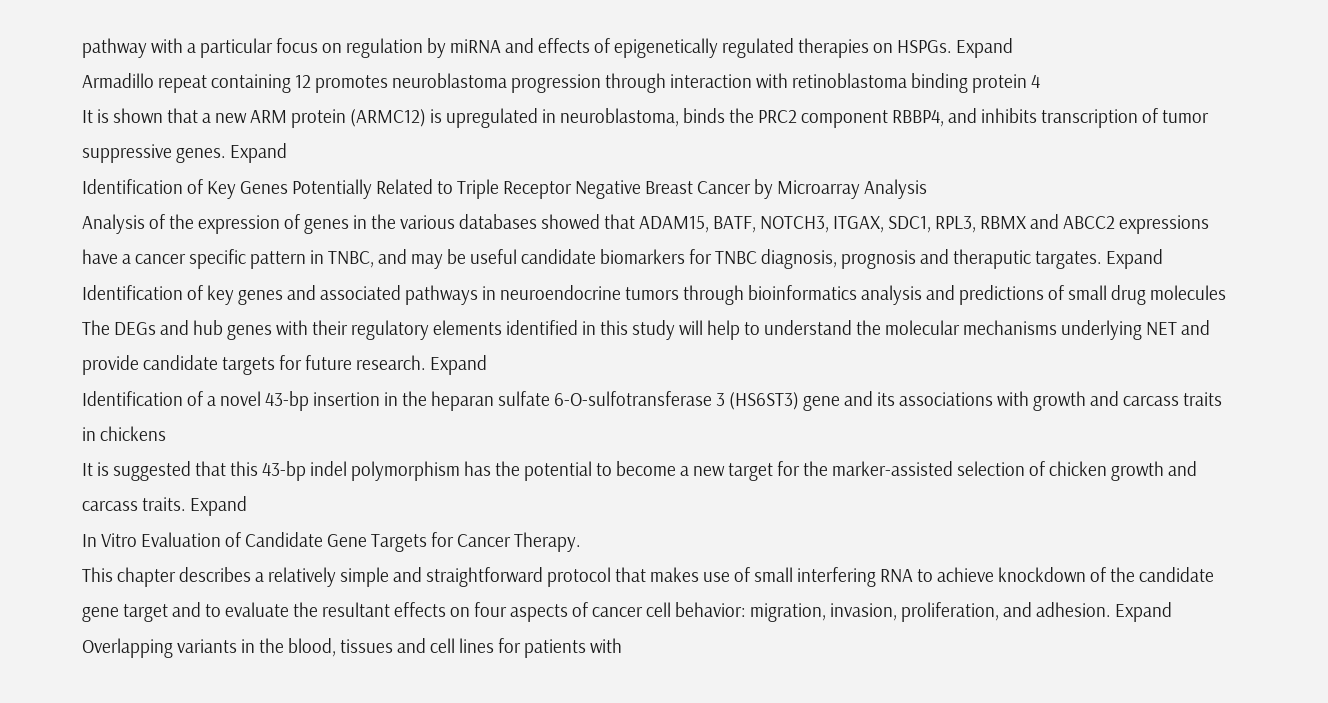pathway with a particular focus on regulation by miRNA and effects of epigenetically regulated therapies on HSPGs. Expand
Armadillo repeat containing 12 promotes neuroblastoma progression through interaction with retinoblastoma binding protein 4
It is shown that a new ARM protein (ARMC12) is upregulated in neuroblastoma, binds the PRC2 component RBBP4, and inhibits transcription of tumor suppressive genes. Expand
Identification of Key Genes Potentially Related to Triple Receptor Negative Breast Cancer by Microarray Analysis
Analysis of the expression of genes in the various databases showed that ADAM15, BATF, NOTCH3, ITGAX, SDC1, RPL3, RBMX and ABCC2 expressions have a cancer specific pattern in TNBC, and may be useful candidate biomarkers for TNBC diagnosis, prognosis and theraputic targates. Expand
Identification of key genes and associated pathways in neuroendocrine tumors through bioinformatics analysis and predictions of small drug molecules
The DEGs and hub genes with their regulatory elements identified in this study will help to understand the molecular mechanisms underlying NET and provide candidate targets for future research. Expand
Identification of a novel 43-bp insertion in the heparan sulfate 6-O-sulfotransferase 3 (HS6ST3) gene and its associations with growth and carcass traits in chickens
It is suggested that this 43-bp indel polymorphism has the potential to become a new target for the marker-assisted selection of chicken growth and carcass traits. Expand
In Vitro Evaluation of Candidate Gene Targets for Cancer Therapy.
This chapter describes a relatively simple and straightforward protocol that makes use of small interfering RNA to achieve knockdown of the candidate gene target and to evaluate the resultant effects on four aspects of cancer cell behavior: migration, invasion, proliferation, and adhesion. Expand
Overlapping variants in the blood, tissues and cell lines for patients with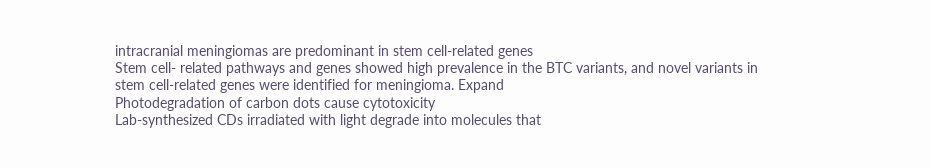intracranial meningiomas are predominant in stem cell-related genes
Stem cell- related pathways and genes showed high prevalence in the BTC variants, and novel variants in stem cell-related genes were identified for meningioma. Expand
Photodegradation of carbon dots cause cytotoxicity
Lab-synthesized CDs irradiated with light degrade into molecules that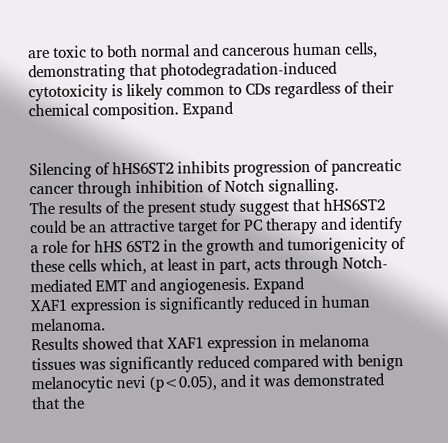are toxic to both normal and cancerous human cells, demonstrating that photodegradation-induced cytotoxicity is likely common to CDs regardless of their chemical composition. Expand


Silencing of hHS6ST2 inhibits progression of pancreatic cancer through inhibition of Notch signalling.
The results of the present study suggest that hHS6ST2 could be an attractive target for PC therapy and identify a role for hHS 6ST2 in the growth and tumorigenicity of these cells which, at least in part, acts through Notch-mediated EMT and angiogenesis. Expand
XAF1 expression is significantly reduced in human melanoma.
Results showed that XAF1 expression in melanoma tissues was significantly reduced compared with benign melanocytic nevi (p<0.05), and it was demonstrated that the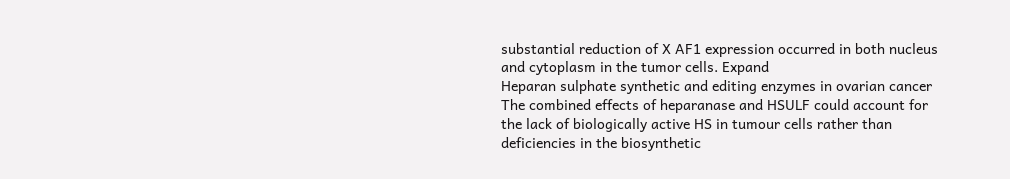substantial reduction of X AF1 expression occurred in both nucleus and cytoplasm in the tumor cells. Expand
Heparan sulphate synthetic and editing enzymes in ovarian cancer
The combined effects of heparanase and HSULF could account for the lack of biologically active HS in tumour cells rather than deficiencies in the biosynthetic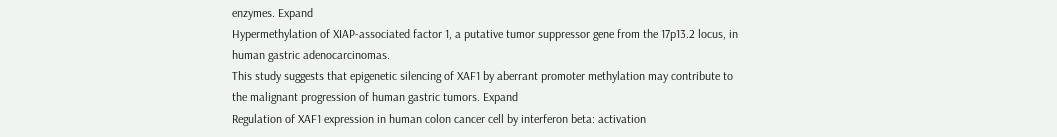enzymes. Expand
Hypermethylation of XIAP-associated factor 1, a putative tumor suppressor gene from the 17p13.2 locus, in human gastric adenocarcinomas.
This study suggests that epigenetic silencing of XAF1 by aberrant promoter methylation may contribute to the malignant progression of human gastric tumors. Expand
Regulation of XAF1 expression in human colon cancer cell by interferon beta: activation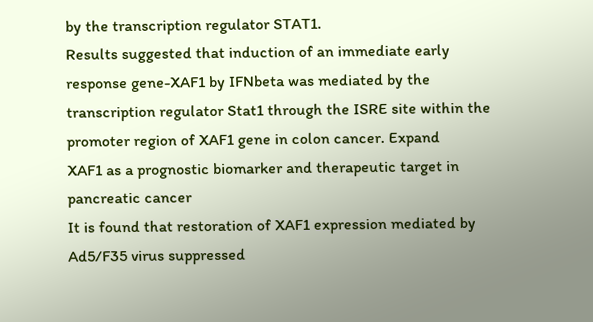by the transcription regulator STAT1.
Results suggested that induction of an immediate early response gene-XAF1 by IFNbeta was mediated by the transcription regulator Stat1 through the ISRE site within the promoter region of XAF1 gene in colon cancer. Expand
XAF1 as a prognostic biomarker and therapeutic target in pancreatic cancer
It is found that restoration of XAF1 expression mediated by Ad5/F35 virus suppressed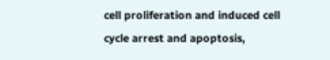cell proliferation and induced cell cycle arrest and apoptosis,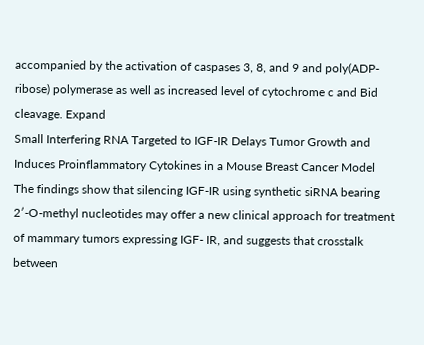accompanied by the activation of caspases 3, 8, and 9 and poly(ADP‐ribose) polymerase as well as increased level of cytochrome c and Bid cleavage. Expand
Small Interfering RNA Targeted to IGF-IR Delays Tumor Growth and Induces Proinflammatory Cytokines in a Mouse Breast Cancer Model
The findings show that silencing IGF-IR using synthetic siRNA bearing 2′-O-methyl nucleotides may offer a new clinical approach for treatment of mammary tumors expressing IGF- IR, and suggests that crosstalk between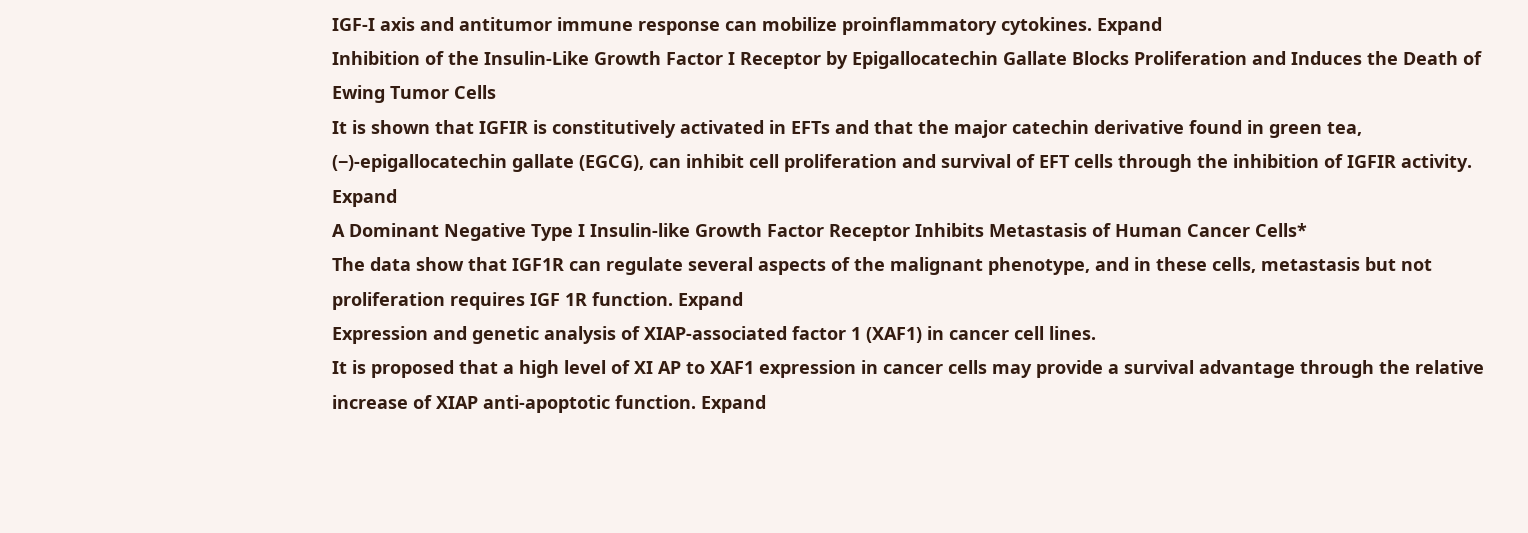IGF-I axis and antitumor immune response can mobilize proinflammatory cytokines. Expand
Inhibition of the Insulin-Like Growth Factor I Receptor by Epigallocatechin Gallate Blocks Proliferation and Induces the Death of Ewing Tumor Cells
It is shown that IGFIR is constitutively activated in EFTs and that the major catechin derivative found in green tea, (−)-epigallocatechin gallate (EGCG), can inhibit cell proliferation and survival of EFT cells through the inhibition of IGFIR activity. Expand
A Dominant Negative Type I Insulin-like Growth Factor Receptor Inhibits Metastasis of Human Cancer Cells*
The data show that IGF1R can regulate several aspects of the malignant phenotype, and in these cells, metastasis but not proliferation requires IGF 1R function. Expand
Expression and genetic analysis of XIAP-associated factor 1 (XAF1) in cancer cell lines.
It is proposed that a high level of XI AP to XAF1 expression in cancer cells may provide a survival advantage through the relative increase of XIAP anti-apoptotic function. Expand